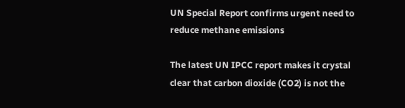UN Special Report confirms urgent need to reduce methane emissions

The latest UN IPCC report makes it crystal clear that carbon dioxide (CO2) is not the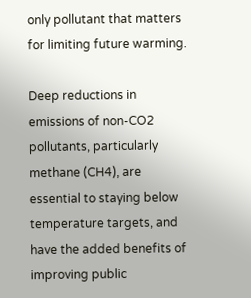only pollutant that matters for limiting future warming.

Deep reductions in emissions of non-CO2 pollutants, particularly methane (CH4), are essential to staying below temperature targets, and have the added benefits of improving public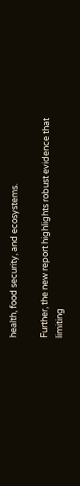health, food security, and ecosystems.

Further, the new report highlights robust evidence that limiting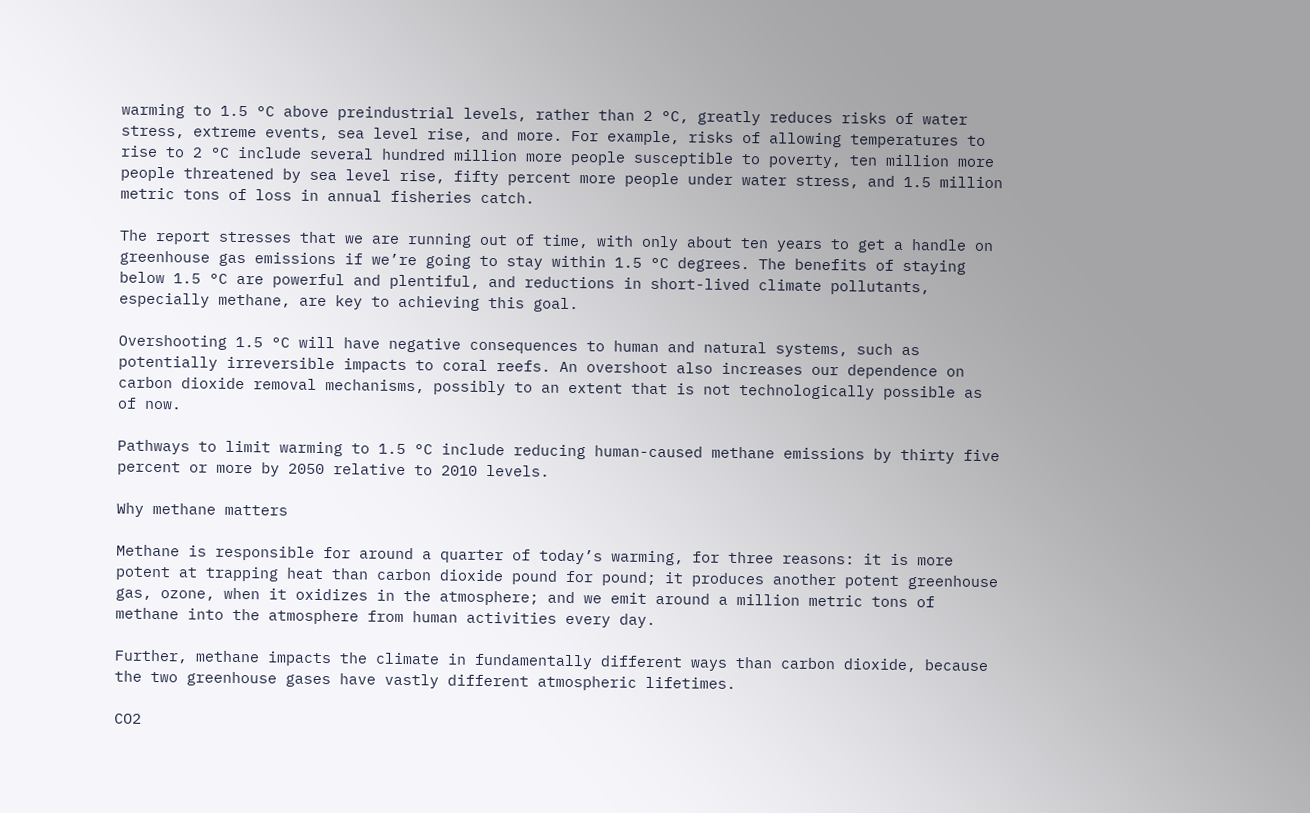warming to 1.5 °C above preindustrial levels, rather than 2 °C, greatly reduces risks of water stress, extreme events, sea level rise, and more. For example, risks of allowing temperatures to rise to 2 °C include several hundred million more people susceptible to poverty, ten million more people threatened by sea level rise, fifty percent more people under water stress, and 1.5 million metric tons of loss in annual fisheries catch.

The report stresses that we are running out of time, with only about ten years to get a handle on greenhouse gas emissions if we’re going to stay within 1.5 °C degrees. The benefits of staying below 1.5 °C are powerful and plentiful, and reductions in short-lived climate pollutants, especially methane, are key to achieving this goal.

Overshooting 1.5 °C will have negative consequences to human and natural systems, such as potentially irreversible impacts to coral reefs. An overshoot also increases our dependence on carbon dioxide removal mechanisms, possibly to an extent that is not technologically possible as of now.

Pathways to limit warming to 1.5 °C include reducing human-caused methane emissions by thirty five percent or more by 2050 relative to 2010 levels.

Why methane matters

Methane is responsible for around a quarter of today’s warming, for three reasons: it is more potent at trapping heat than carbon dioxide pound for pound; it produces another potent greenhouse gas, ozone, when it oxidizes in the atmosphere; and we emit around a million metric tons of methane into the atmosphere from human activities every day.

Further, methane impacts the climate in fundamentally different ways than carbon dioxide, because the two greenhouse gases have vastly different atmospheric lifetimes.

CO2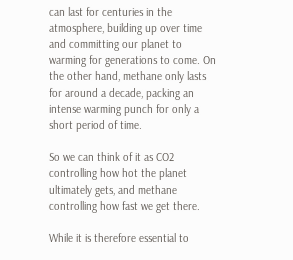can last for centuries in the atmosphere, building up over time and committing our planet to warming for generations to come. On the other hand, methane only lasts for around a decade, packing an intense warming punch for only a short period of time.

So we can think of it as CO2 controlling how hot the planet ultimately gets, and methane controlling how fast we get there.

While it is therefore essential to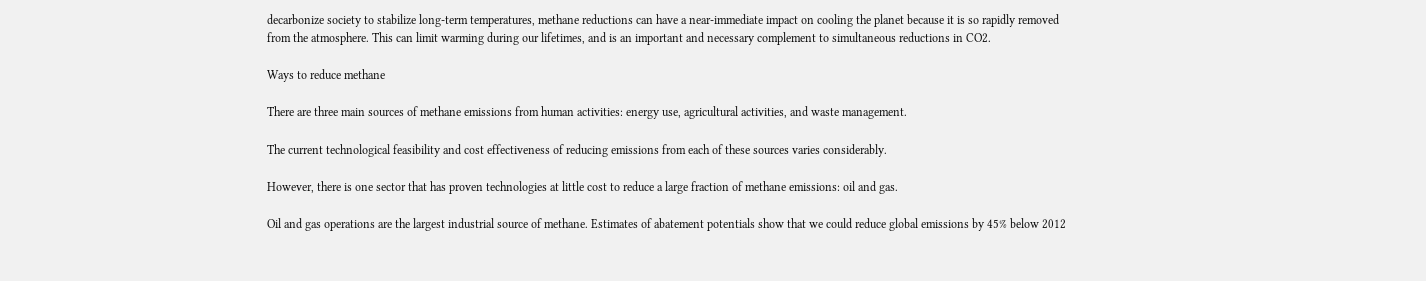decarbonize society to stabilize long-term temperatures, methane reductions can have a near-immediate impact on cooling the planet because it is so rapidly removed from the atmosphere. This can limit warming during our lifetimes, and is an important and necessary complement to simultaneous reductions in CO2.

Ways to reduce methane

There are three main sources of methane emissions from human activities: energy use, agricultural activities, and waste management.

The current technological feasibility and cost effectiveness of reducing emissions from each of these sources varies considerably.

However, there is one sector that has proven technologies at little cost to reduce a large fraction of methane emissions: oil and gas.

Oil and gas operations are the largest industrial source of methane. Estimates of abatement potentials show that we could reduce global emissions by 45% below 2012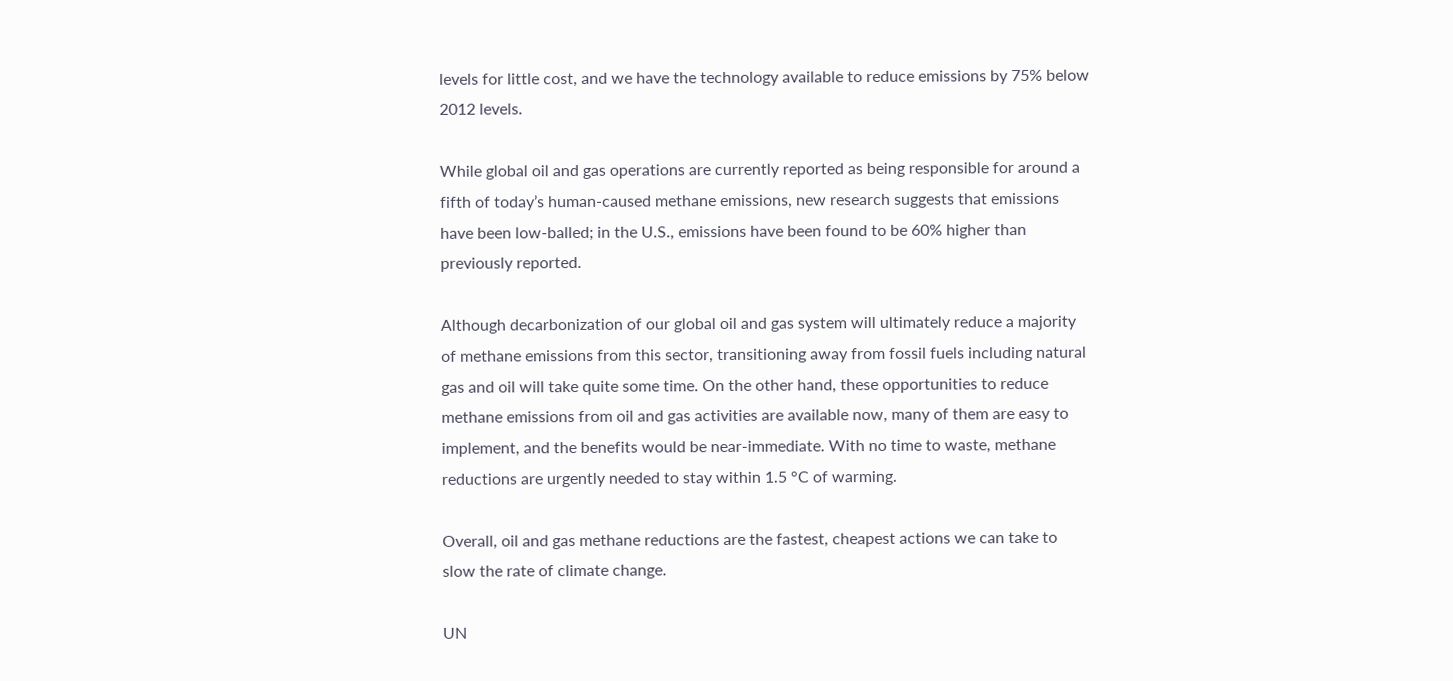levels for little cost, and we have the technology available to reduce emissions by 75% below 2012 levels.

While global oil and gas operations are currently reported as being responsible for around a fifth of today’s human-caused methane emissions, new research suggests that emissions have been low-balled; in the U.S., emissions have been found to be 60% higher than previously reported.

Although decarbonization of our global oil and gas system will ultimately reduce a majority of methane emissions from this sector, transitioning away from fossil fuels including natural gas and oil will take quite some time. On the other hand, these opportunities to reduce methane emissions from oil and gas activities are available now, many of them are easy to implement, and the benefits would be near-immediate. With no time to waste, methane reductions are urgently needed to stay within 1.5 °C of warming.

Overall, oil and gas methane reductions are the fastest, cheapest actions we can take to slow the rate of climate change.

UN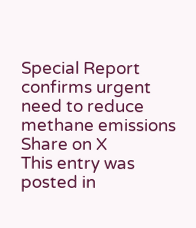Special Report confirms urgent need to reduce methane emissions Share on X
This entry was posted in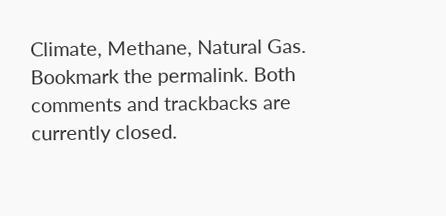Climate, Methane, Natural Gas. Bookmark the permalink. Both comments and trackbacks are currently closed.